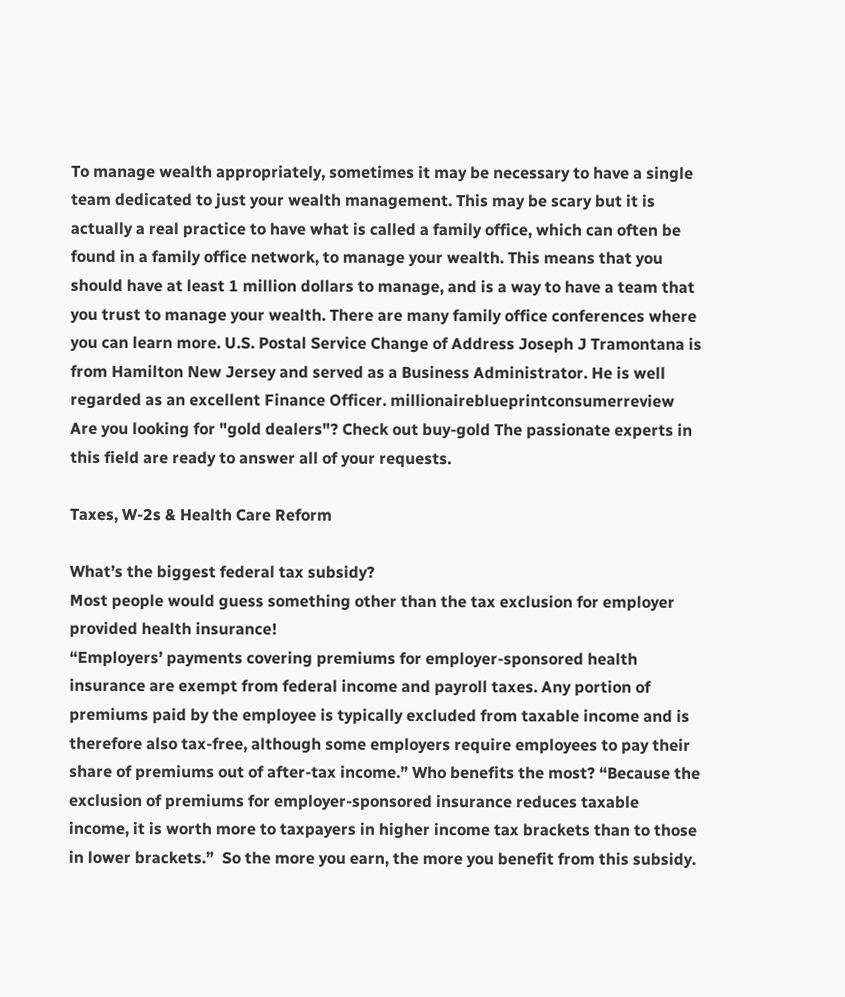To manage wealth appropriately, sometimes it may be necessary to have a single team dedicated to just your wealth management. This may be scary but it is actually a real practice to have what is called a family office, which can often be found in a family office network, to manage your wealth. This means that you should have at least 1 million dollars to manage, and is a way to have a team that you trust to manage your wealth. There are many family office conferences where you can learn more. U.S. Postal Service Change of Address Joseph J Tramontana is from Hamilton New Jersey and served as a Business Administrator. He is well regarded as an excellent Finance Officer. millionaireblueprintconsumerreview Are you looking for "gold dealers"? Check out buy-gold The passionate experts in this field are ready to answer all of your requests.

Taxes, W-2s & Health Care Reform

What’s the biggest federal tax subsidy?
Most people would guess something other than the tax exclusion for employer provided health insurance!
“Employers’ payments covering premiums for employer-sponsored health insurance are exempt from federal income and payroll taxes. Any portion of premiums paid by the employee is typically excluded from taxable income and is therefore also tax-free, although some employers require employees to pay their share of premiums out of after-tax income.” Who benefits the most? “Because the exclusion of premiums for employer-sponsored insurance reduces taxable income, it is worth more to taxpayers in higher income tax brackets than to those in lower brackets.”  So the more you earn, the more you benefit from this subsidy.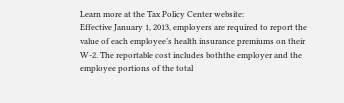Learn more at the Tax Policy Center website:
Effective January 1, 2013, employers are required to report the value of each employee’s health insurance premiums on their W-2. The reportable cost includes boththe employer and the employee portions of the total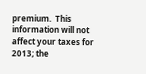premium.  This information will not affect your taxes for 2013; the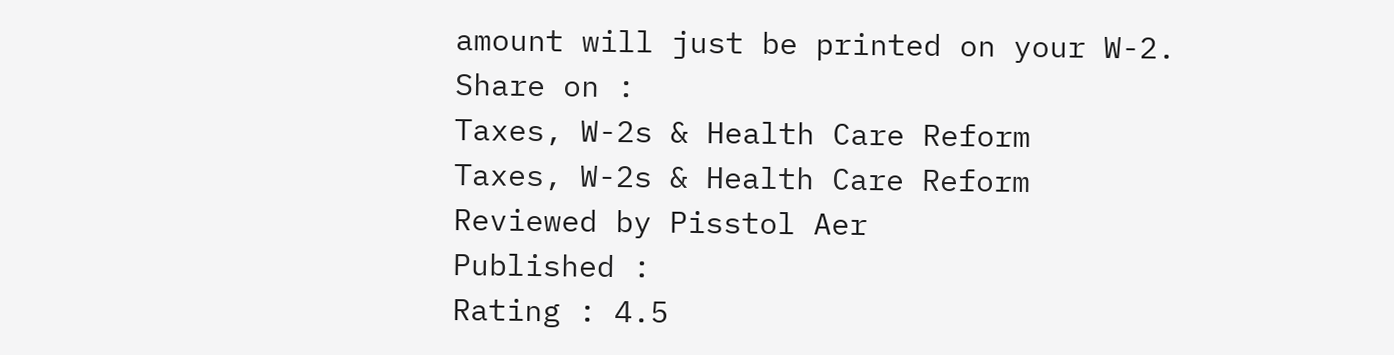amount will just be printed on your W-2.
Share on :
Taxes, W-2s & Health Care Reform
Taxes, W-2s & Health Care Reform
Reviewed by Pisstol Aer
Published :
Rating : 4.5